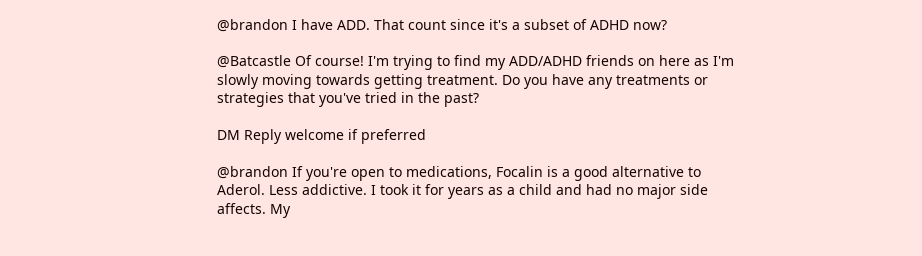@brandon I have ADD. That count since it's a subset of ADHD now?

@Batcastle Of course! I'm trying to find my ADD/ADHD friends on here as I'm slowly moving towards getting treatment. Do you have any treatments or strategies that you've tried in the past?

DM Reply welcome if preferred

@brandon If you're open to medications, Focalin is a good alternative to Aderol. Less addictive. I took it for years as a child and had no major side affects. My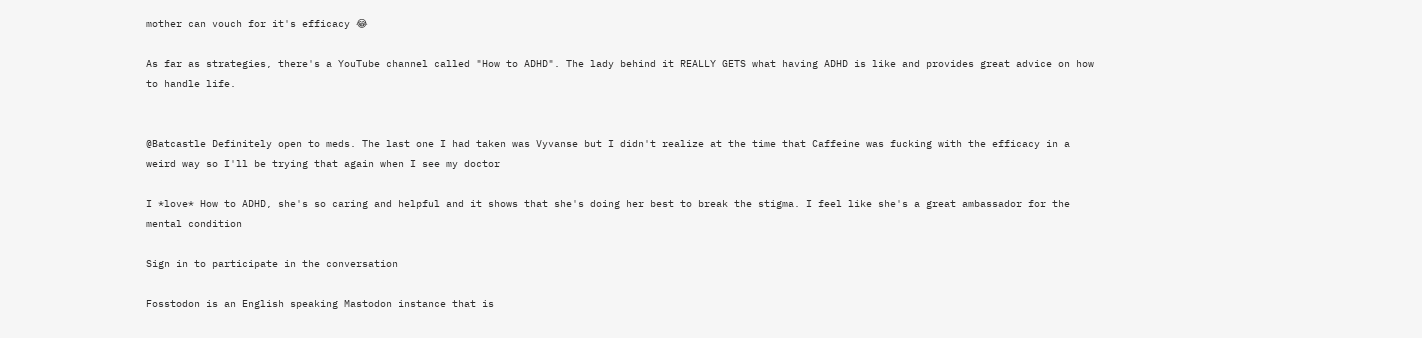mother can vouch for it's efficacy 😂

As far as strategies, there's a YouTube channel called "How to ADHD". The lady behind it REALLY GETS what having ADHD is like and provides great advice on how to handle life.


@Batcastle Definitely open to meds. The last one I had taken was Vyvanse but I didn't realize at the time that Caffeine was fucking with the efficacy in a weird way so I'll be trying that again when I see my doctor

I *love* How to ADHD, she's so caring and helpful and it shows that she's doing her best to break the stigma. I feel like she's a great ambassador for the mental condition

Sign in to participate in the conversation

Fosstodon is an English speaking Mastodon instance that is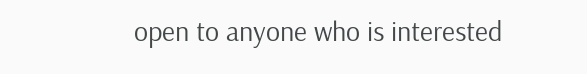open to anyone who is interested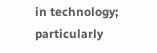in technology; particularly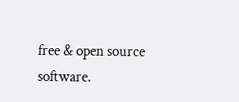free & open source software.